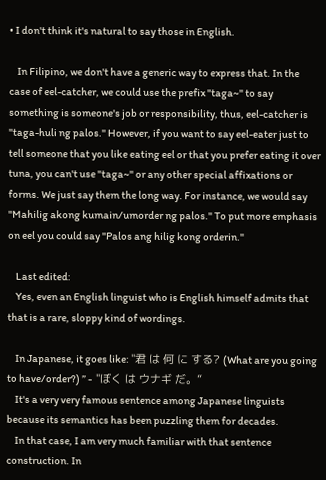• I don't think it's natural to say those in English.

    In Filipino, we don't have a generic way to express that. In the case of eel-catcher, we could use the prefix "taga~" to say something is someone's job or responsibility, thus, eel-catcher is "taga-huli ng palos." However, if you want to say eel-eater just to tell someone that you like eating eel or that you prefer eating it over tuna, you can't use "taga~" or any other special affixations or forms. We just say them the long way. For instance, we would say "Mahilig akong kumain/umorder ng palos." To put more emphasis on eel you could say "Palos ang hilig kong orderin."

    Last edited:
    Yes, even an English linguist who is English himself admits that that is a rare, sloppy kind of wordings.

    In Japanese, it goes like: "君 は 何 に する? (What are you going to have/order?) ” -  "ぼく は ウナギ だ。”
    It's a very very famous sentence among Japanese linguists because its semantics has been puzzling them for decades.
    In that case, I am very much familiar with that sentence construction. In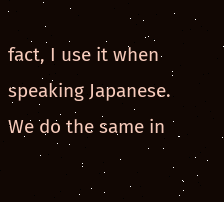fact, I use it when speaking Japanese. We do the same in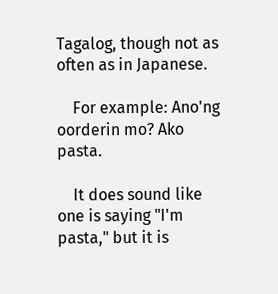Tagalog, though not as often as in Japanese.

    For example: Ano'ng oorderin mo? Ako pasta.

    It does sound like one is saying "I'm pasta," but it is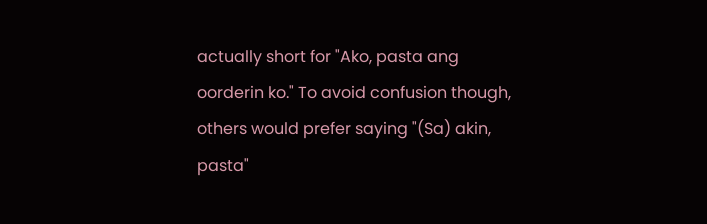actually short for "Ako, pasta ang oorderin ko." To avoid confusion though, others would prefer saying "(Sa) akin, pasta"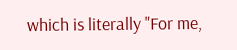which is literally "For me,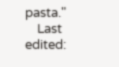pasta."
    Last edited: